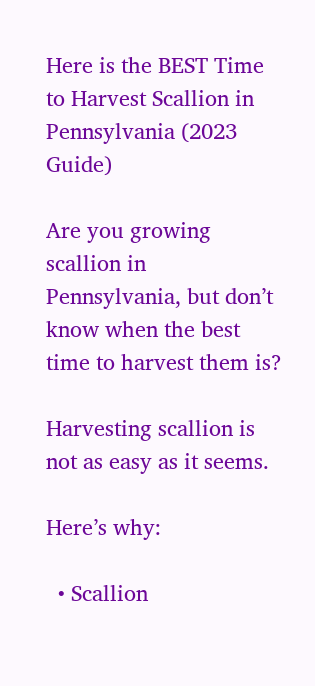Here is the BEST Time to Harvest Scallion in Pennsylvania (2023 Guide)

Are you growing scallion in Pennsylvania, but don’t know when the best time to harvest them is?

Harvesting scallion is not as easy as it seems.

Here’s why:

  • Scallion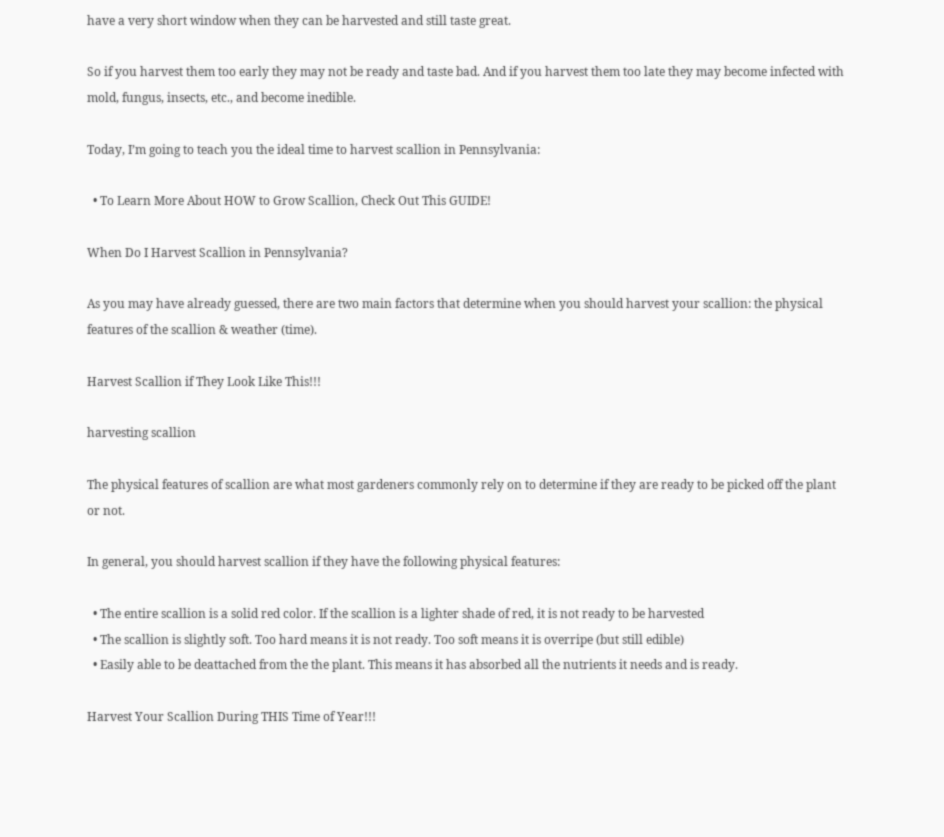have a very short window when they can be harvested and still taste great.

So if you harvest them too early they may not be ready and taste bad. And if you harvest them too late they may become infected with mold, fungus, insects, etc., and become inedible.

Today, I’m going to teach you the ideal time to harvest scallion in Pennsylvania:

  • To Learn More About HOW to Grow Scallion, Check Out This GUIDE!

When Do I Harvest Scallion in Pennsylvania?

As you may have already guessed, there are two main factors that determine when you should harvest your scallion: the physical features of the scallion & weather (time).

Harvest Scallion if They Look Like This!!!

harvesting scallion

The physical features of scallion are what most gardeners commonly rely on to determine if they are ready to be picked off the plant or not.

In general, you should harvest scallion if they have the following physical features:

  • The entire scallion is a solid red color. If the scallion is a lighter shade of red, it is not ready to be harvested
  • The scallion is slightly soft. Too hard means it is not ready. Too soft means it is overripe (but still edible)
  • Easily able to be deattached from the the plant. This means it has absorbed all the nutrients it needs and is ready.

Harvest Your Scallion During THIS Time of Year!!!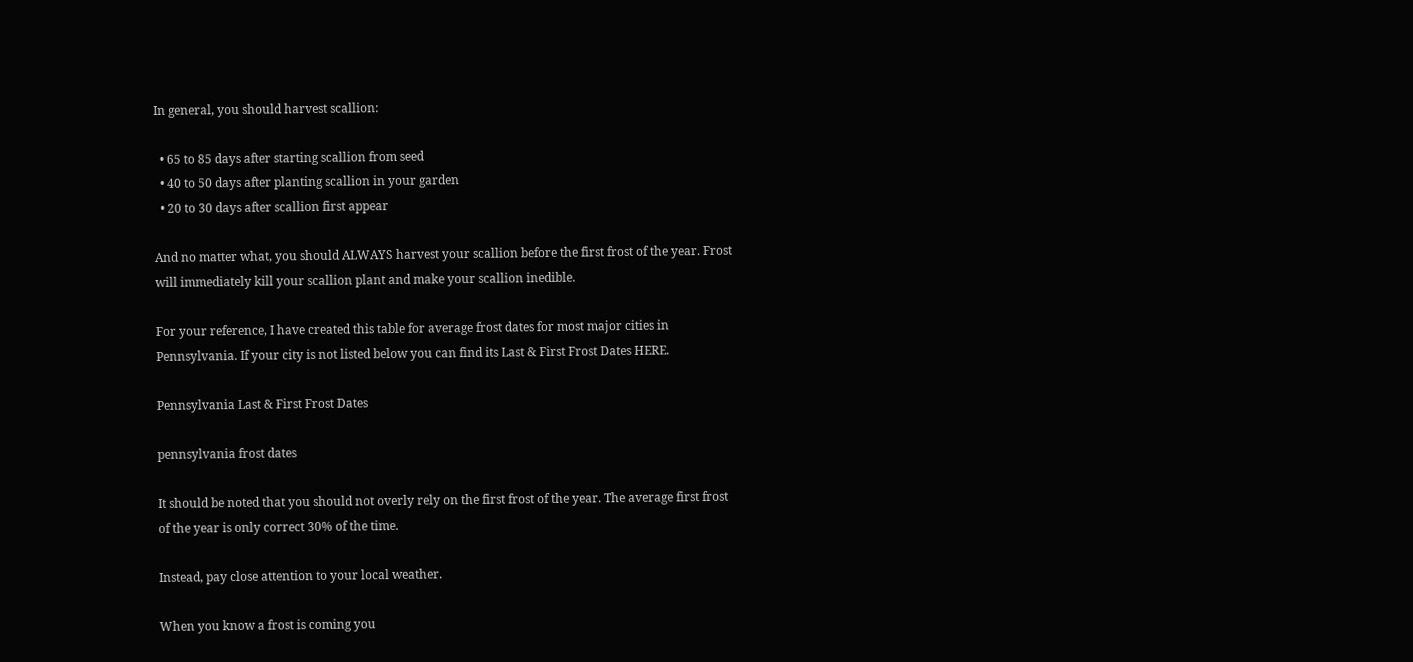In general, you should harvest scallion:

  • 65 to 85 days after starting scallion from seed
  • 40 to 50 days after planting scallion in your garden
  • 20 to 30 days after scallion first appear

And no matter what, you should ALWAYS harvest your scallion before the first frost of the year. Frost will immediately kill your scallion plant and make your scallion inedible.

For your reference, I have created this table for average frost dates for most major cities in Pennsylvania. If your city is not listed below you can find its Last & First Frost Dates HERE.

Pennsylvania Last & First Frost Dates

pennsylvania frost dates

It should be noted that you should not overly rely on the first frost of the year. The average first frost of the year is only correct 30% of the time.

Instead, pay close attention to your local weather.

When you know a frost is coming you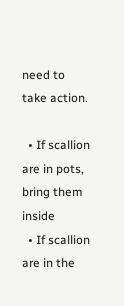need to take action.

  • If scallion are in pots, bring them inside
  • If scallion are in the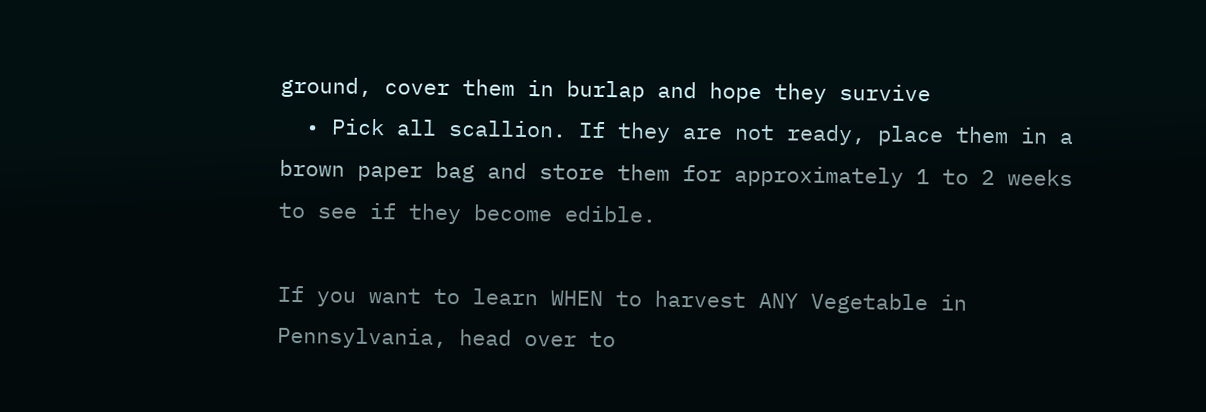ground, cover them in burlap and hope they survive
  • Pick all scallion. If they are not ready, place them in a brown paper bag and store them for approximately 1 to 2 weeks to see if they become edible.

If you want to learn WHEN to harvest ANY Vegetable in Pennsylvania, head over to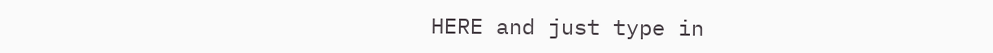HERE and just type in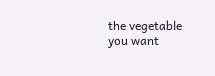the vegetable you want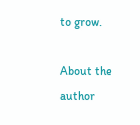to grow.

About the author